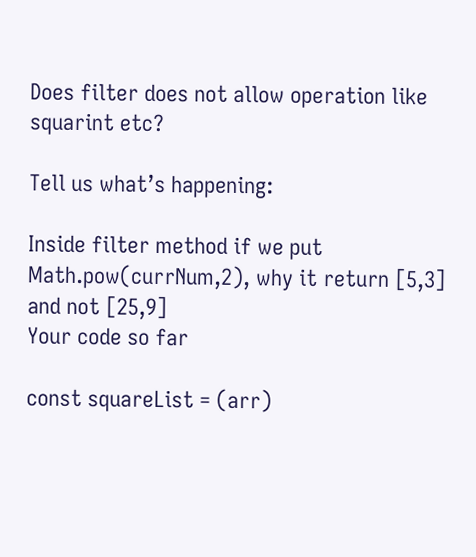Does filter does not allow operation like squarint etc?

Tell us what’s happening:

Inside filter method if we put Math.pow(currNum,2), why it return [5,3] and not [25,9]
Your code so far

const squareList = (arr)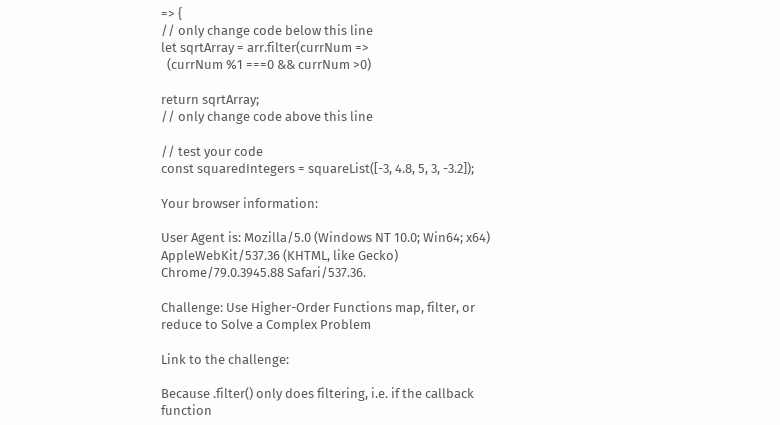=> {
// only change code below this line
let sqrtArray = arr.filter(currNum =>
  (currNum %1 ===0 && currNum >0)

return sqrtArray;
// only change code above this line

// test your code
const squaredIntegers = squareList([-3, 4.8, 5, 3, -3.2]);

Your browser information:

User Agent is: Mozilla/5.0 (Windows NT 10.0; Win64; x64) AppleWebKit/537.36 (KHTML, like Gecko) Chrome/79.0.3945.88 Safari/537.36.

Challenge: Use Higher-Order Functions map, filter, or reduce to Solve a Complex Problem

Link to the challenge:

Because .filter() only does filtering, i.e. if the callback function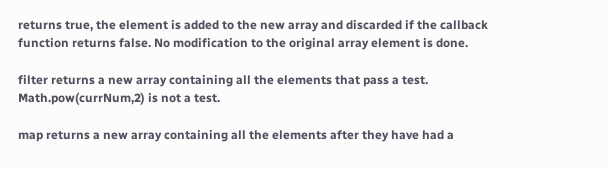returns true, the element is added to the new array and discarded if the callback function returns false. No modification to the original array element is done.

filter returns a new array containing all the elements that pass a test. Math.pow(currNum,2) is not a test.

map returns a new array containing all the elements after they have had a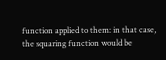function applied to them: in that case, the squaring function would be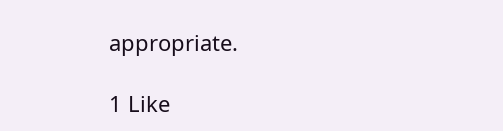appropriate.

1 Like